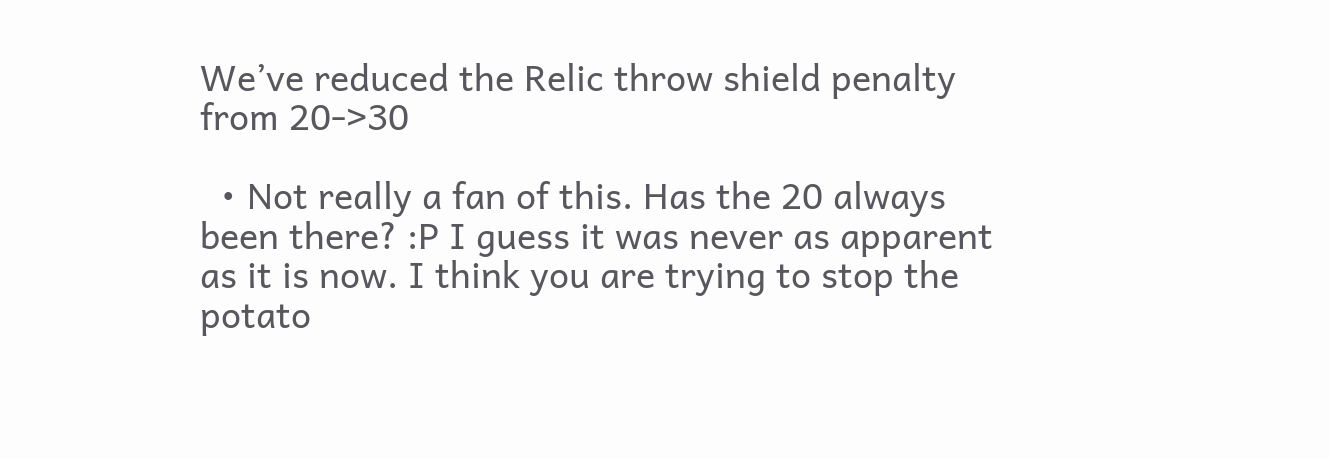We’ve reduced the Relic throw shield penalty from 20->30

  • Not really a fan of this. Has the 20 always been there? :P I guess it was never as apparent as it is now. I think you are trying to stop the potato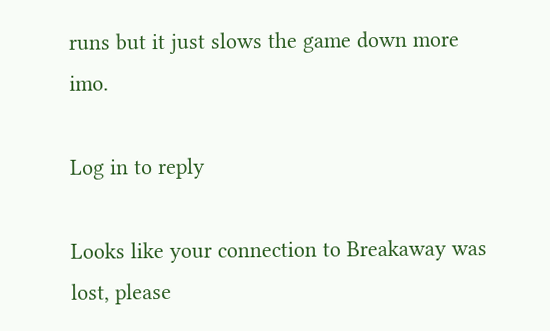runs but it just slows the game down more imo.

Log in to reply

Looks like your connection to Breakaway was lost, please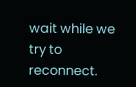wait while we try to reconnect.